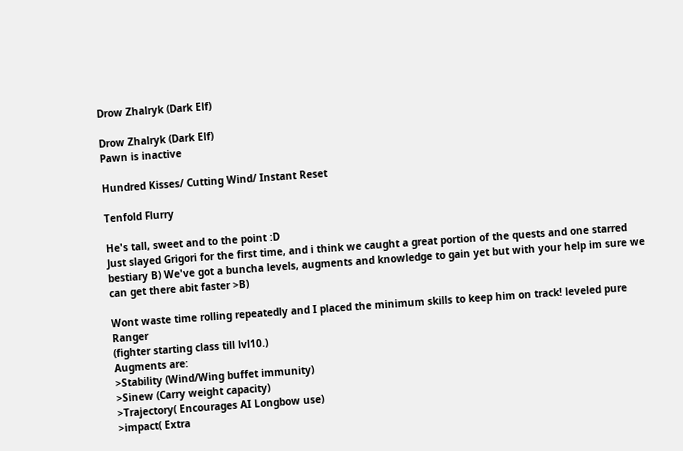Drow Zhalryk (Dark Elf)

Drow Zhalryk (Dark Elf)
Pawn is inactive

Hundred Kisses/ Cutting Wind/ Instant Reset

Tenfold Flurry

He's tall, sweet and to the point :D
Just slayed Grigori for the first time, and i think we caught a great portion of the quests and one starred bestiary B) We've got a buncha levels, augments and knowledge to gain yet but with your help im sure we can get there abit faster >B)

Wont waste time rolling repeatedly and I placed the minimum skills to keep him on track! leveled pure Ranger
(fighter starting class till lvl10.)
Augments are:
>Stability (Wind/Wing buffet immunity)
>Sinew (Carry weight capacity)
>Trajectory( Encourages AI Longbow use)
>impact( Extra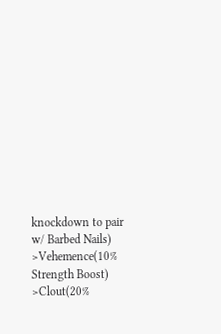knockdown to pair w/ Barbed Nails)
>Vehemence(10% Strength Boost)
>Clout(20%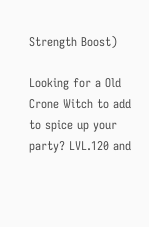Strength Boost)

Looking for a Old Crone Witch to add to spice up your party? LVL.120 and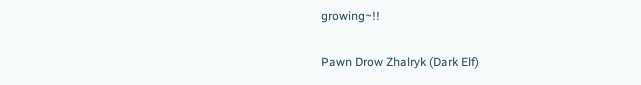growing~!!

Pawn Drow Zhalryk (Dark Elf)